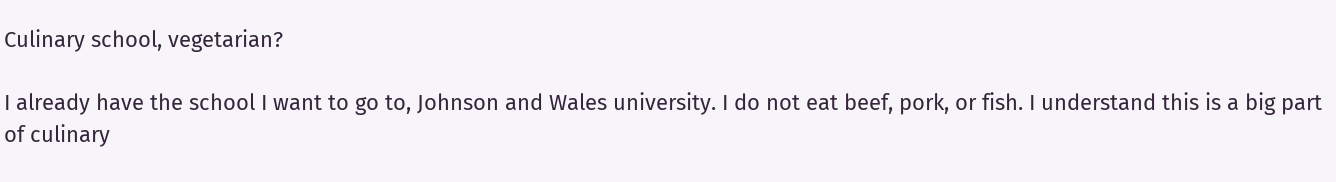Culinary school, vegetarian?

I already have the school I want to go to, Johnson and Wales university. I do not eat beef, pork, or fish. I understand this is a big part of culinary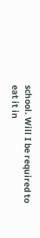school. Will I be required to eat it in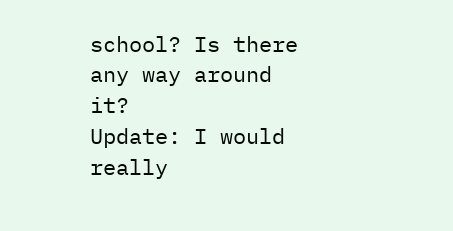school? Is there any way around it?
Update: I would really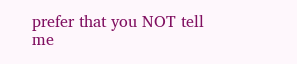prefer that you NOT tell me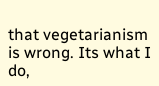that vegetarianism is wrong. Its what I do,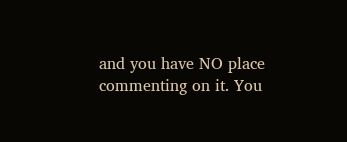and you have NO place commenting on it. You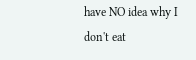have NO idea why I don't eat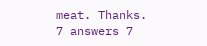meat. Thanks.
7 answers 7